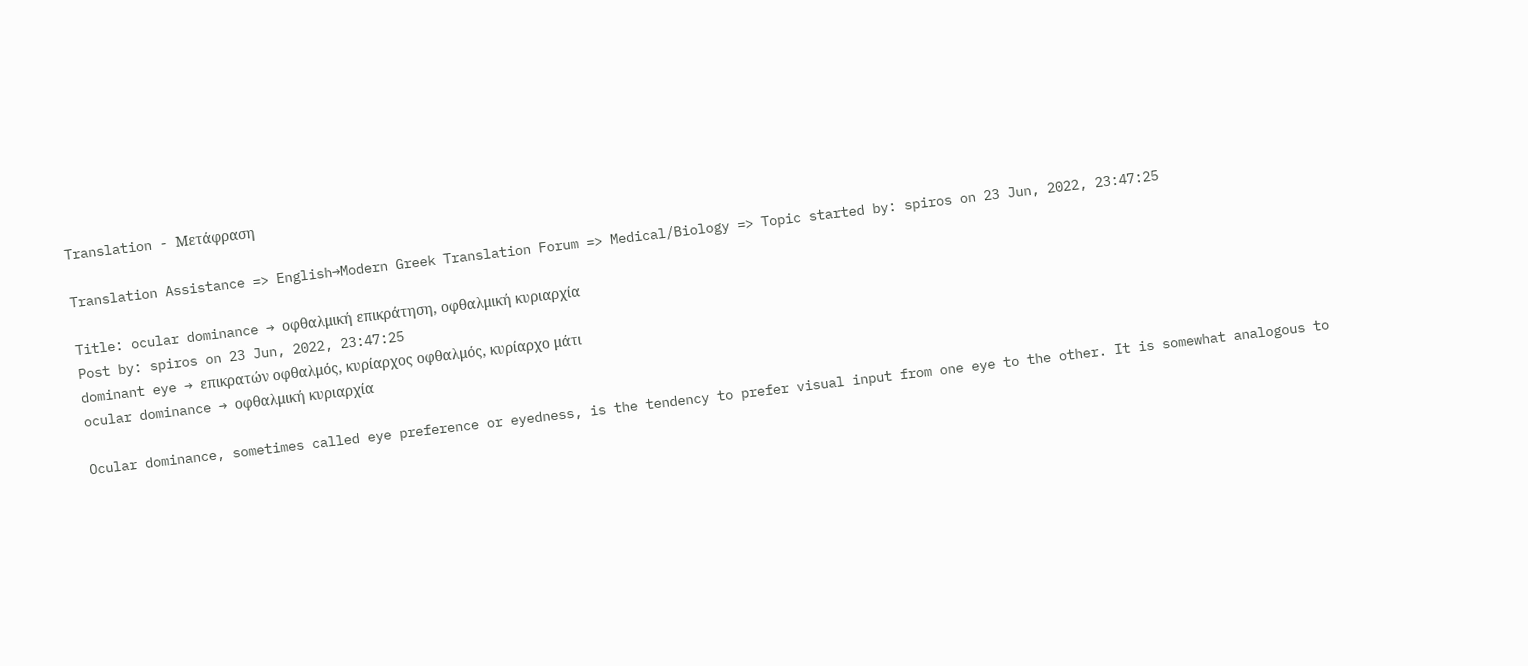Translation - Μετάφραση

Translation Assistance => English→Modern Greek Translation Forum => Medical/Biology => Topic started by: spiros on 23 Jun, 2022, 23:47:25

Title: ocular dominance → οφθαλμική επικράτηση, οφθαλμική κυριαρχία
Post by: spiros on 23 Jun, 2022, 23:47:25
dominant eye → επικρατών οφθαλμός, κυρίαρχος οφθαλμός, κυρίαρχο μάτι
ocular dominance → οφθαλμική κυριαρχία

Ocular dominance, sometimes called eye preference or eyedness, is the tendency to prefer visual input from one eye to the other. It is somewhat analogous to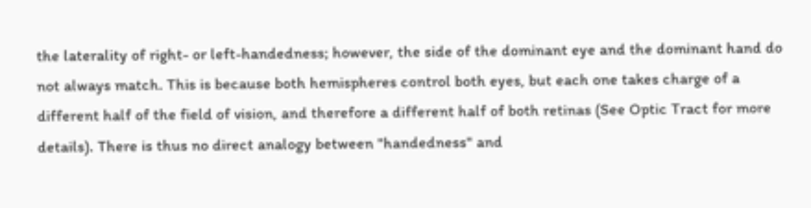the laterality of right- or left-handedness; however, the side of the dominant eye and the dominant hand do not always match. This is because both hemispheres control both eyes, but each one takes charge of a different half of the field of vision, and therefore a different half of both retinas (See Optic Tract for more details). There is thus no direct analogy between "handedness" and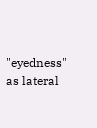"eyedness" as lateral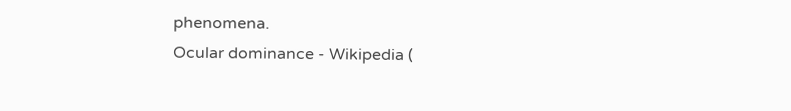phenomena.
Ocular dominance - Wikipedia (